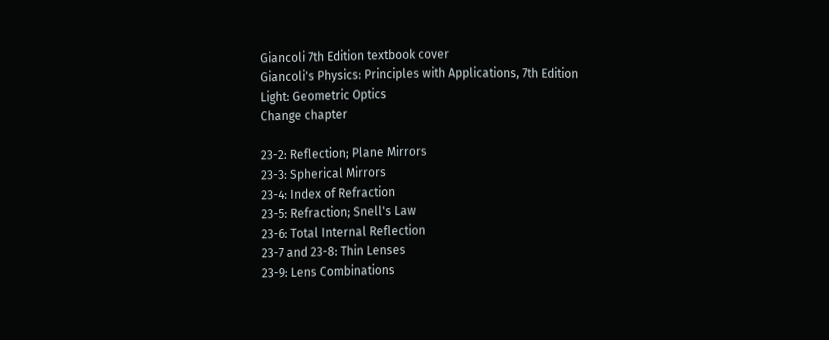Giancoli 7th Edition textbook cover
Giancoli's Physics: Principles with Applications, 7th Edition
Light: Geometric Optics
Change chapter

23-2: Reflection; Plane Mirrors
23-3: Spherical Mirrors
23-4: Index of Refraction
23-5: Refraction; Snell's Law
23-6: Total Internal Reflection
23-7 and 23-8: Thin Lenses
23-9: Lens Combinations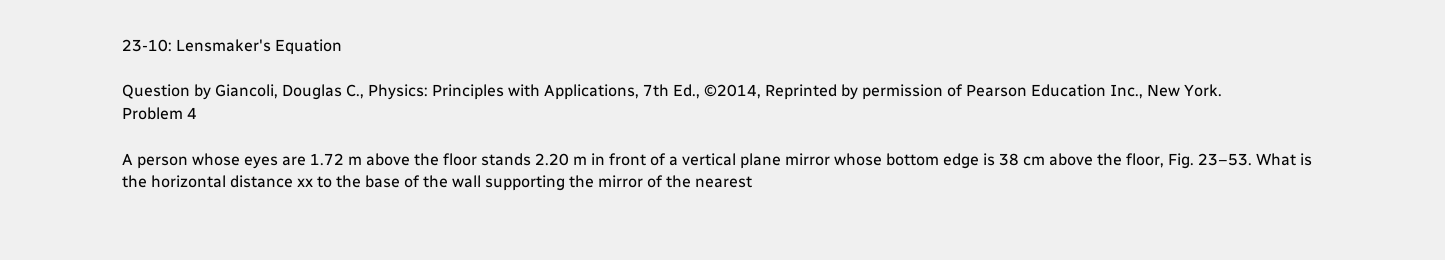23-10: Lensmaker's Equation

Question by Giancoli, Douglas C., Physics: Principles with Applications, 7th Ed., ©2014, Reprinted by permission of Pearson Education Inc., New York.
Problem 4

A person whose eyes are 1.72 m above the floor stands 2.20 m in front of a vertical plane mirror whose bottom edge is 38 cm above the floor, Fig. 23–53. What is the horizontal distance xx to the base of the wall supporting the mirror of the nearest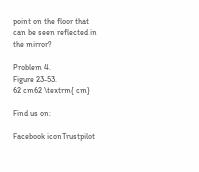point on the floor that can be seen reflected in the mirror?

Problem 4.
Figure 23-53.
62 cm62 \textrm{ cm}

Find us on:

Facebook iconTrustpilot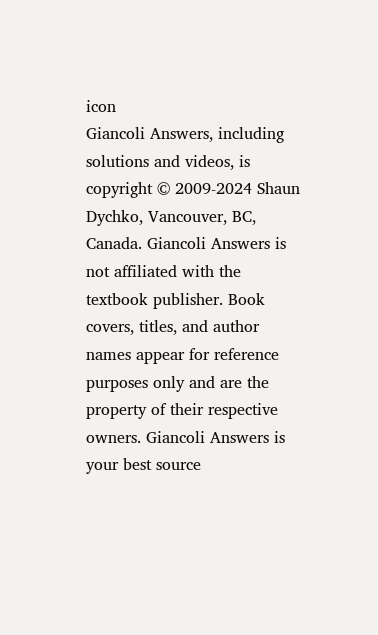icon
Giancoli Answers, including solutions and videos, is copyright © 2009-2024 Shaun Dychko, Vancouver, BC, Canada. Giancoli Answers is not affiliated with the textbook publisher. Book covers, titles, and author names appear for reference purposes only and are the property of their respective owners. Giancoli Answers is your best source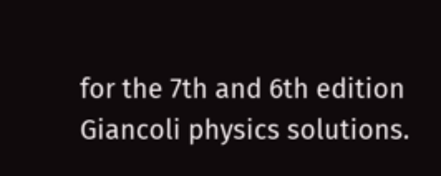for the 7th and 6th edition Giancoli physics solutions.